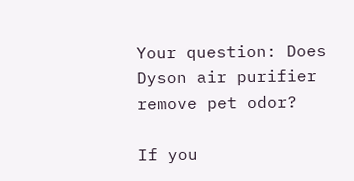Your question: Does Dyson air purifier remove pet odor?

If you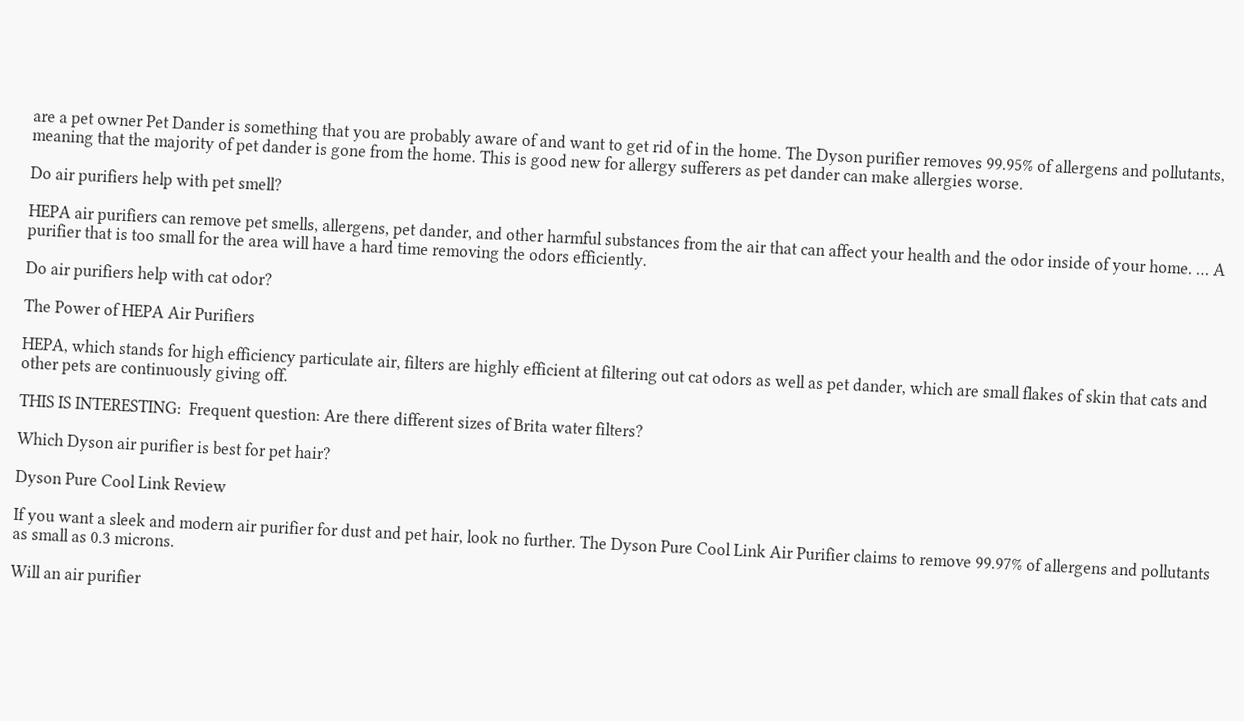are a pet owner Pet Dander is something that you are probably aware of and want to get rid of in the home. The Dyson purifier removes 99.95% of allergens and pollutants, meaning that the majority of pet dander is gone from the home. This is good new for allergy sufferers as pet dander can make allergies worse.

Do air purifiers help with pet smell?

HEPA air purifiers can remove pet smells, allergens, pet dander, and other harmful substances from the air that can affect your health and the odor inside of your home. … A purifier that is too small for the area will have a hard time removing the odors efficiently.

Do air purifiers help with cat odor?

The Power of HEPA Air Purifiers

HEPA, which stands for high efficiency particulate air, filters are highly efficient at filtering out cat odors as well as pet dander, which are small flakes of skin that cats and other pets are continuously giving off.

THIS IS INTERESTING:  Frequent question: Are there different sizes of Brita water filters?

Which Dyson air purifier is best for pet hair?

Dyson Pure Cool Link Review

If you want a sleek and modern air purifier for dust and pet hair, look no further. The Dyson Pure Cool Link Air Purifier claims to remove 99.97% of allergens and pollutants as small as 0.3 microns.

Will an air purifier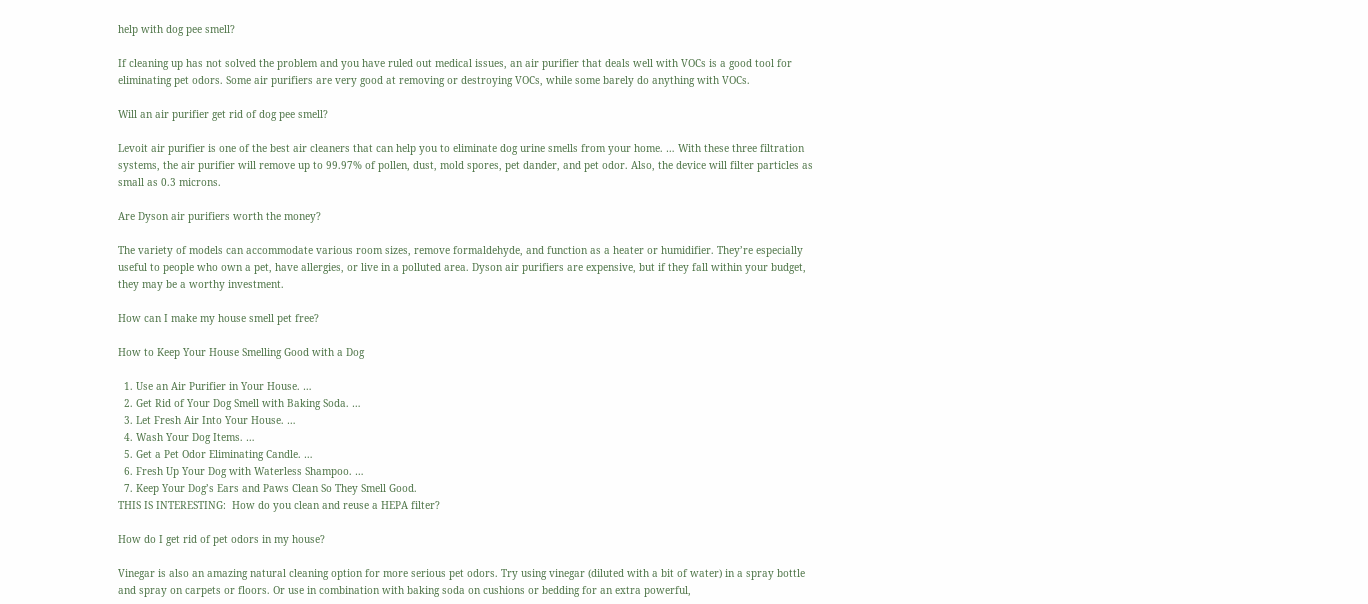help with dog pee smell?

If cleaning up has not solved the problem and you have ruled out medical issues, an air purifier that deals well with VOCs is a good tool for eliminating pet odors. Some air purifiers are very good at removing or destroying VOCs, while some barely do anything with VOCs.

Will an air purifier get rid of dog pee smell?

Levoit air purifier is one of the best air cleaners that can help you to eliminate dog urine smells from your home. … With these three filtration systems, the air purifier will remove up to 99.97% of pollen, dust, mold spores, pet dander, and pet odor. Also, the device will filter particles as small as 0.3 microns.

Are Dyson air purifiers worth the money?

The variety of models can accommodate various room sizes, remove formaldehyde, and function as a heater or humidifier. They’re especially useful to people who own a pet, have allergies, or live in a polluted area. Dyson air purifiers are expensive, but if they fall within your budget, they may be a worthy investment.

How can I make my house smell pet free?

How to Keep Your House Smelling Good with a Dog

  1. Use an Air Purifier in Your House. …
  2. Get Rid of Your Dog Smell with Baking Soda. …
  3. Let Fresh Air Into Your House. …
  4. Wash Your Dog Items. …
  5. Get a Pet Odor Eliminating Candle. …
  6. Fresh Up Your Dog with Waterless Shampoo. …
  7. Keep Your Dog’s Ears and Paws Clean So They Smell Good.
THIS IS INTERESTING:  How do you clean and reuse a HEPA filter?

How do I get rid of pet odors in my house?

Vinegar is also an amazing natural cleaning option for more serious pet odors. Try using vinegar (diluted with a bit of water) in a spray bottle and spray on carpets or floors. Or use in combination with baking soda on cushions or bedding for an extra powerful,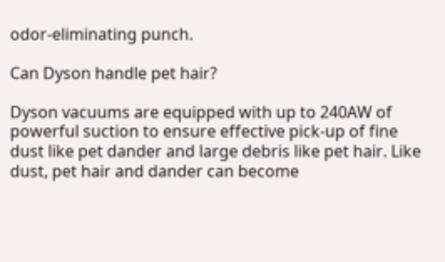odor-eliminating punch.

Can Dyson handle pet hair?

Dyson vacuums are equipped with up to 240AW of powerful suction to ensure effective pick-up of fine dust like pet dander and large debris like pet hair. Like dust, pet hair and dander can become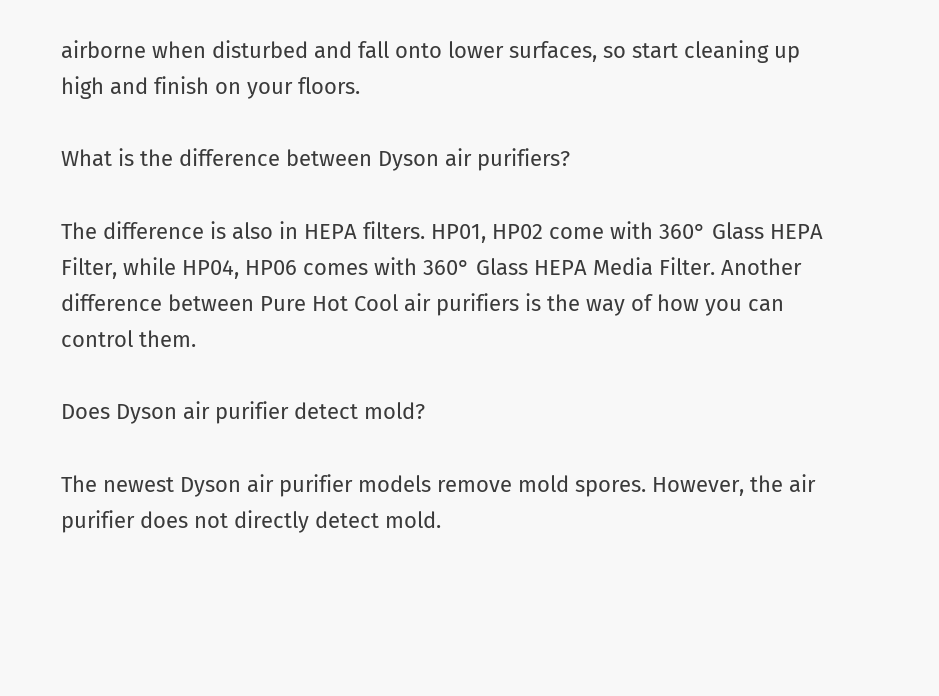airborne when disturbed and fall onto lower surfaces, so start cleaning up high and finish on your floors.

What is the difference between Dyson air purifiers?

The difference is also in HEPA filters. HP01, HP02 come with 360° Glass HEPA Filter, while HP04, HP06 comes with 360° Glass HEPA Media Filter. Another difference between Pure Hot Cool air purifiers is the way of how you can control them.

Does Dyson air purifier detect mold?

The newest Dyson air purifier models remove mold spores. However, the air purifier does not directly detect mold.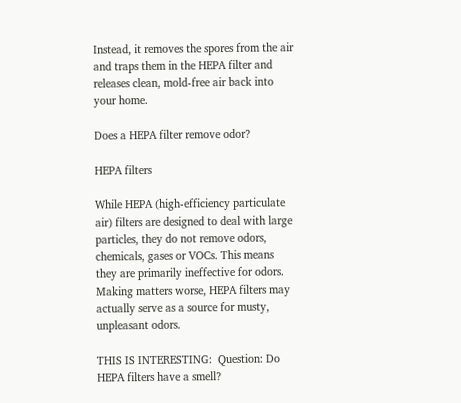Instead, it removes the spores from the air and traps them in the HEPA filter and releases clean, mold-free air back into your home.

Does a HEPA filter remove odor?

HEPA filters

While HEPA (high-efficiency particulate air) filters are designed to deal with large particles, they do not remove odors, chemicals, gases or VOCs. This means they are primarily ineffective for odors. Making matters worse, HEPA filters may actually serve as a source for musty, unpleasant odors.

THIS IS INTERESTING:  Question: Do HEPA filters have a smell?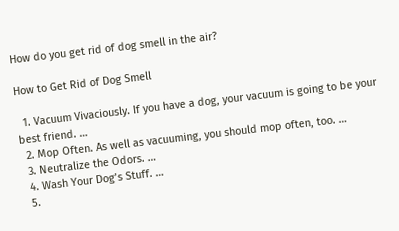How do you get rid of dog smell in the air?

How to Get Rid of Dog Smell

  1. Vacuum Vivaciously. If you have a dog, your vacuum is going to be your best friend. …
  2. Mop Often. As well as vacuuming, you should mop often, too. …
  3. Neutralize the Odors. …
  4. Wash Your Dog’s Stuff. …
  5.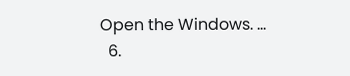Open the Windows. …
  6.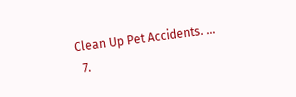Clean Up Pet Accidents. …
  7.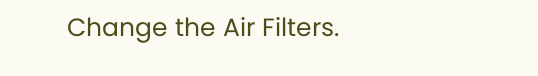Change the Air Filters.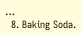…
  8. Baking Soda.